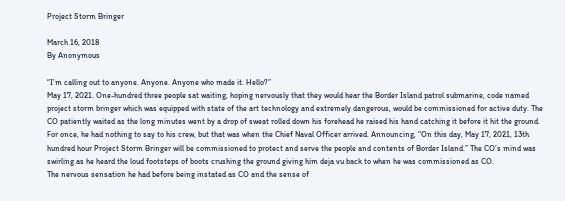Project Storm Bringer

March 16, 2018
By Anonymous

“I’m calling out to anyone. Anyone. Anyone who made it. Hello?”
May 17, 2021. One-hundred three people sat waiting, hoping nervously that they would hear the Border Island patrol submarine, code named project storm bringer which was equipped with state of the art technology and extremely dangerous, would be commissioned for active duty. The CO patiently waited as the long minutes went by a drop of sweat rolled down his forehead he raised his hand catching it before it hit the ground. For once, he had nothing to say to his crew, but that was when the Chief Naval Officer arrived. Announcing, “On this day, May 17, 2021, 13th hundred hour Project Storm Bringer will be commissioned to protect and serve the people and contents of Border Island.” The CO’s mind was swirling as he heard the loud footsteps of boots crushing the ground giving him deja vu back to when he was commissioned as CO.
The nervous sensation he had before being instated as CO and the sense of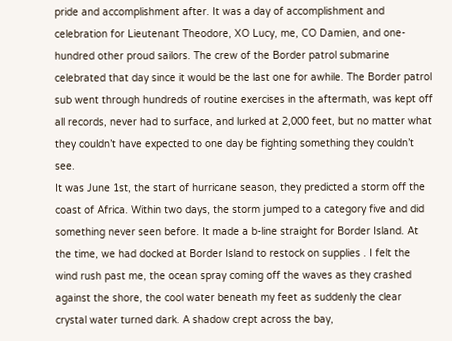pride and accomplishment after. It was a day of accomplishment and celebration for Lieutenant Theodore, XO Lucy, me, CO Damien, and one-hundred other proud sailors. The crew of the Border patrol submarine celebrated that day since it would be the last one for awhile. The Border patrol sub went through hundreds of routine exercises in the aftermath, was kept off all records, never had to surface, and lurked at 2,000 feet, but no matter what they couldn’t have expected to one day be fighting something they couldn’t see.
It was June 1st, the start of hurricane season, they predicted a storm off the coast of Africa. Within two days, the storm jumped to a category five and did something never seen before. It made a b-line straight for Border Island. At the time, we had docked at Border Island to restock on supplies . I felt the wind rush past me, the ocean spray coming off the waves as they crashed against the shore, the cool water beneath my feet as suddenly the clear crystal water turned dark. A shadow crept across the bay,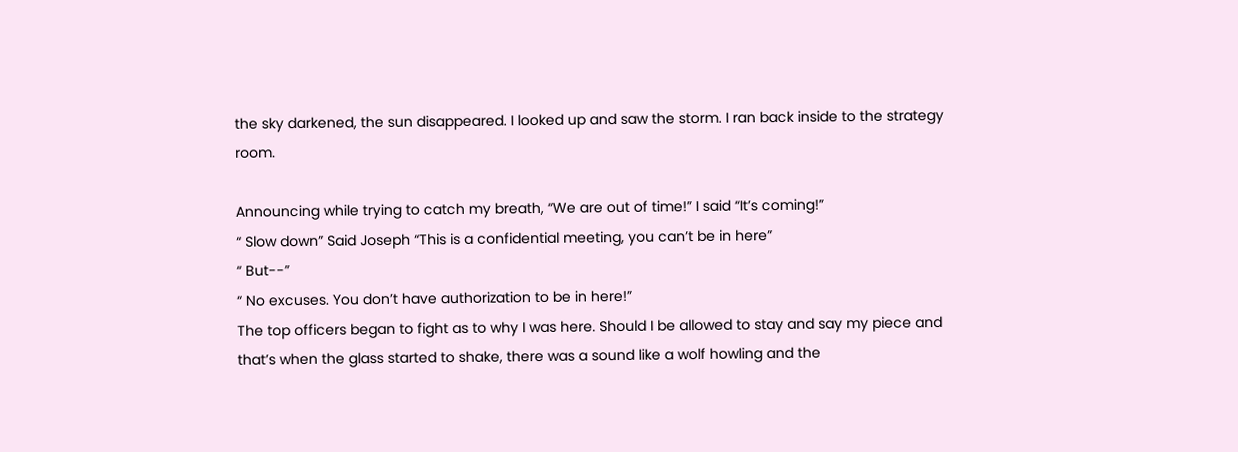the sky darkened, the sun disappeared. I looked up and saw the storm. I ran back inside to the strategy room.

Announcing while trying to catch my breath, “We are out of time!” I said “It’s coming!”
“ Slow down” Said Joseph “This is a confidential meeting, you can’t be in here”
“ But--”
“ No excuses. You don’t have authorization to be in here!”
The top officers began to fight as to why I was here. Should I be allowed to stay and say my piece and that’s when the glass started to shake, there was a sound like a wolf howling and the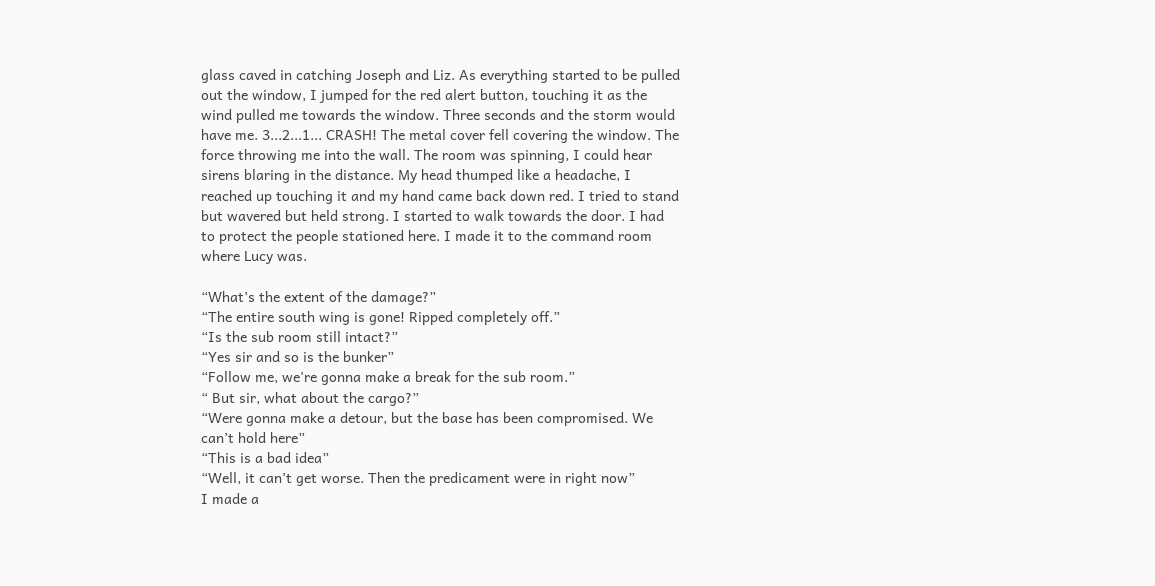glass caved in catching Joseph and Liz. As everything started to be pulled out the window, I jumped for the red alert button, touching it as the wind pulled me towards the window. Three seconds and the storm would have me. 3...2...1... CRASH! The metal cover fell covering the window. The force throwing me into the wall. The room was spinning, I could hear sirens blaring in the distance. My head thumped like a headache, I reached up touching it and my hand came back down red. I tried to stand but wavered but held strong. I started to walk towards the door. I had to protect the people stationed here. I made it to the command room where Lucy was.

“What’s the extent of the damage?”
“The entire south wing is gone! Ripped completely off.”
“Is the sub room still intact?”
“Yes sir and so is the bunker”
“Follow me, we're gonna make a break for the sub room.”
“ But sir, what about the cargo?”
“Were gonna make a detour, but the base has been compromised. We can’t hold here”
“This is a bad idea”
“Well, it can’t get worse. Then the predicament were in right now”
I made a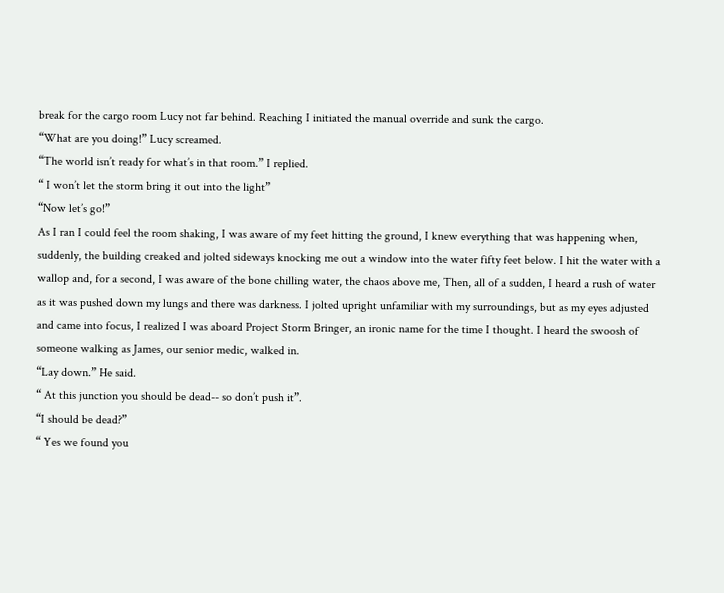break for the cargo room Lucy not far behind. Reaching I initiated the manual override and sunk the cargo.
“What are you doing!” Lucy screamed.
“The world isn’t ready for what’s in that room.” I replied.
“ I won’t let the storm bring it out into the light”
“Now let’s go!”
As I ran I could feel the room shaking, I was aware of my feet hitting the ground, I knew everything that was happening when, suddenly, the building creaked and jolted sideways knocking me out a window into the water fifty feet below. I hit the water with a wallop and, for a second, I was aware of the bone chilling water, the chaos above me, Then, all of a sudden, I heard a rush of water as it was pushed down my lungs and there was darkness. I jolted upright unfamiliar with my surroundings, but as my eyes adjusted and came into focus, I realized I was aboard Project Storm Bringer, an ironic name for the time I thought. I heard the swoosh of someone walking as James, our senior medic, walked in.
“Lay down.” He said.
“ At this junction you should be dead-- so don’t push it”.
“I should be dead?”
“ Yes we found you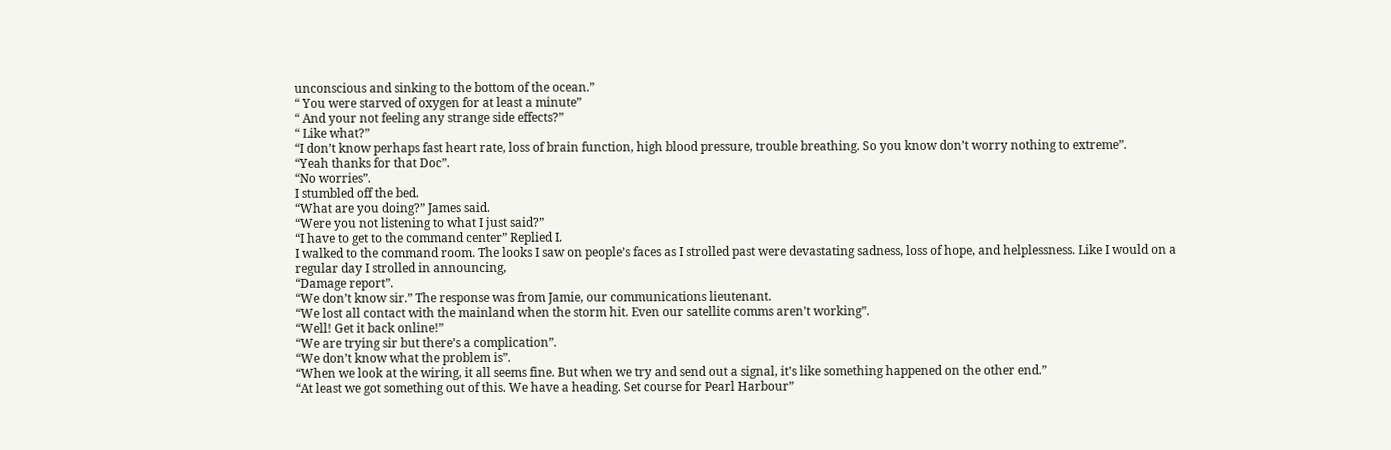unconscious and sinking to the bottom of the ocean.”
“ You were starved of oxygen for at least a minute”
“ And your not feeling any strange side effects?”
“ Like what?”
“I don’t know perhaps fast heart rate, loss of brain function, high blood pressure, trouble breathing. So you know don’t worry nothing to extreme”.
“Yeah thanks for that Doc”.
“No worries”.
I stumbled off the bed.
“What are you doing?” James said.
“Were you not listening to what I just said?”
“I have to get to the command center” Replied I.
I walked to the command room. The looks I saw on people’s faces as I strolled past were devastating sadness, loss of hope, and helplessness. Like I would on a regular day I strolled in announcing,
“Damage report”.
“We don’t know sir.” The response was from Jamie, our communications lieutenant.
“We lost all contact with the mainland when the storm hit. Even our satellite comms aren’t working”.
“Well! Get it back online!”
“We are trying sir but there’s a complication”.
“We don’t know what the problem is”.
“When we look at the wiring, it all seems fine. But when we try and send out a signal, it’s like something happened on the other end.”
“At least we got something out of this. We have a heading. Set course for Pearl Harbour”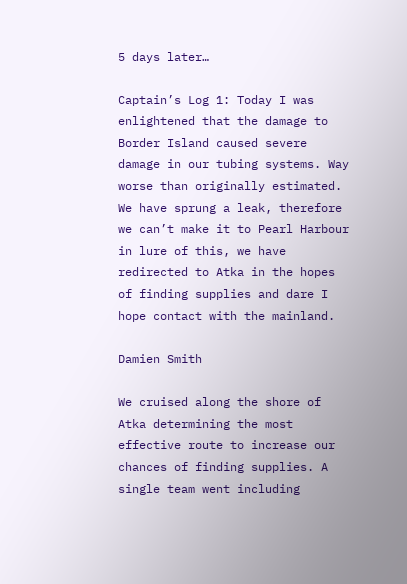5 days later…

Captain’s Log 1: Today I was enlightened that the damage to Border Island caused severe damage in our tubing systems. Way worse than originally estimated. We have sprung a leak, therefore we can’t make it to Pearl Harbour in lure of this, we have redirected to Atka in the hopes of finding supplies and dare I hope contact with the mainland.

Damien Smith

We cruised along the shore of Atka determining the most effective route to increase our chances of finding supplies. A single team went including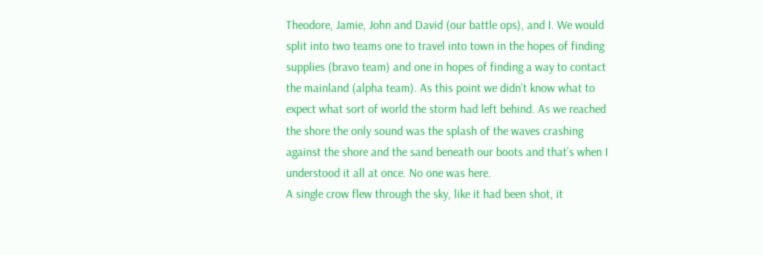Theodore, Jamie, John and David (our battle ops), and I. We would split into two teams one to travel into town in the hopes of finding supplies (bravo team) and one in hopes of finding a way to contact the mainland (alpha team). As this point we didn’t know what to expect what sort of world the storm had left behind. As we reached the shore the only sound was the splash of the waves crashing against the shore and the sand beneath our boots and that’s when I understood it all at once. No one was here.
A single crow flew through the sky, like it had been shot, it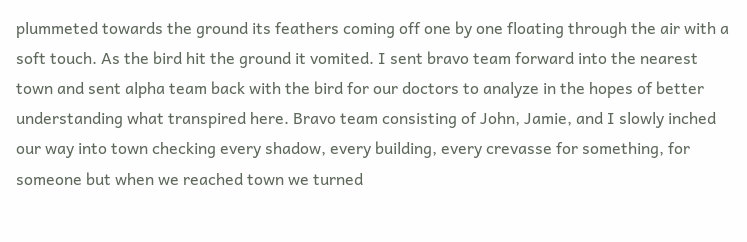plummeted towards the ground its feathers coming off one by one floating through the air with a soft touch. As the bird hit the ground it vomited. I sent bravo team forward into the nearest town and sent alpha team back with the bird for our doctors to analyze in the hopes of better understanding what transpired here. Bravo team consisting of John, Jamie, and I slowly inched our way into town checking every shadow, every building, every crevasse for something, for someone but when we reached town we turned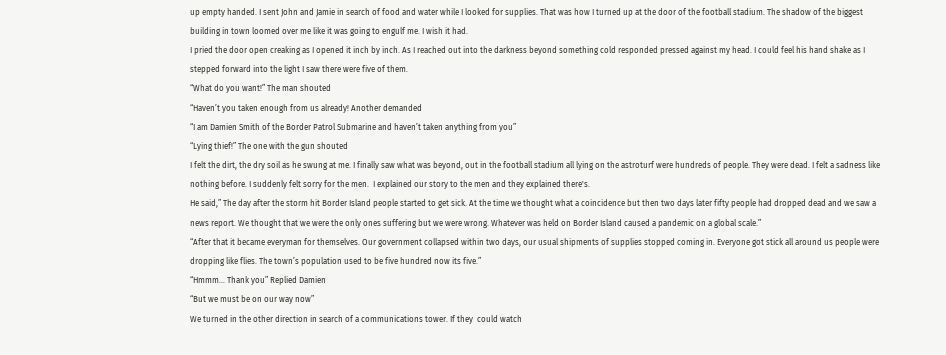up empty handed. I sent John and Jamie in search of food and water while I looked for supplies. That was how I turned up at the door of the football stadium. The shadow of the biggest building in town loomed over me like it was going to engulf me. I wish it had.
I pried the door open creaking as I opened it inch by inch. As I reached out into the darkness beyond something cold responded pressed against my head. I could feel his hand shake as I stepped forward into the light I saw there were five of them.
“What do you want!” The man shouted
“Haven’t you taken enough from us already! Another demanded
“I am Damien Smith of the Border Patrol Submarine and haven’t taken anything from you”
“Lying thief!” The one with the gun shouted
I felt the dirt, the dry soil as he swung at me. I finally saw what was beyond, out in the football stadium all lying on the astroturf were hundreds of people. They were dead. I felt a sadness like nothing before. I suddenly felt sorry for the men.  I explained our story to the men and they explained there's.
He said,” The day after the storm hit Border Island people started to get sick. At the time we thought what a coincidence but then two days later fifty people had dropped dead and we saw a news report. We thought that we were the only ones suffering but we were wrong. Whatever was held on Border Island caused a pandemic on a global scale.”
“After that it became everyman for themselves. Our government collapsed within two days, our usual shipments of supplies stopped coming in. Everyone got stick all around us people were dropping like flies. The town’s population used to be five hundred now its five.”
“Hmmm… Thank you” Replied Damien
“But we must be on our way now”
We turned in the other direction in search of a communications tower. If they  could watch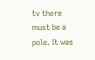tv there must be a pole. It was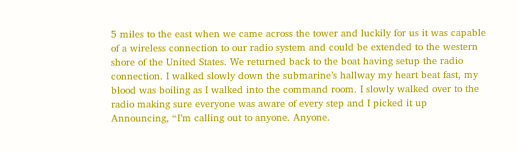5 miles to the east when we came across the tower and luckily for us it was capable of a wireless connection to our radio system and could be extended to the western shore of the United States. We returned back to the boat having setup the radio connection. I walked slowly down the submarine’s hallway my heart beat fast, my blood was boiling as I walked into the command room. I slowly walked over to the radio making sure everyone was aware of every step and I picked it up
Announcing, “I’m calling out to anyone. Anyone.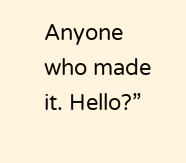Anyone who made it. Hello?”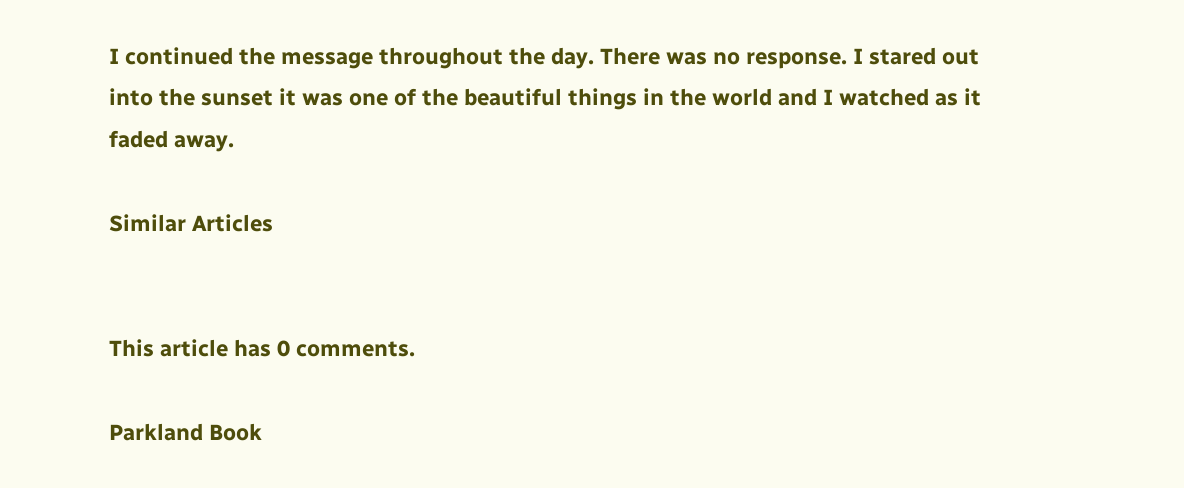I continued the message throughout the day. There was no response. I stared out into the sunset it was one of the beautiful things in the world and I watched as it faded away.

Similar Articles


This article has 0 comments.

Parkland Book